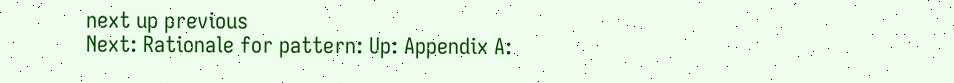next up previous
Next: Rationale for pattern: Up: Appendix A: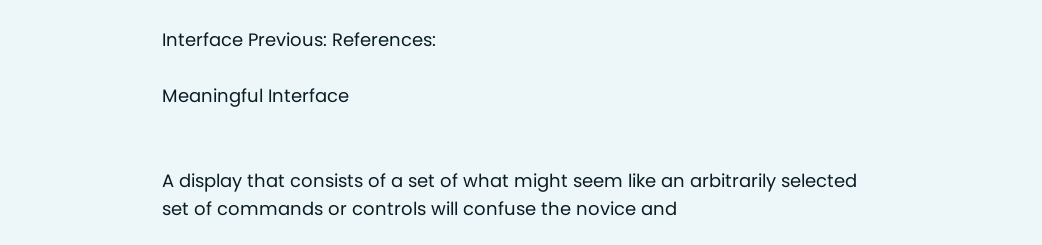Interface Previous: References:

Meaningful Interface


A display that consists of a set of what might seem like an arbitrarily selected set of commands or controls will confuse the novice and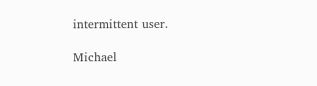intermittent user.

Michael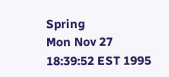Spring
Mon Nov 27 18:39:52 EST 1995